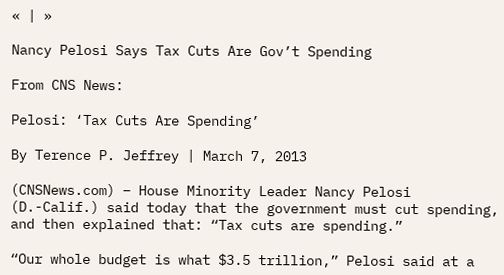« | »

Nancy Pelosi Says Tax Cuts Are Gov’t Spending

From CNS News:

Pelosi: ‘Tax Cuts Are Spending’

By Terence P. Jeffrey | March 7, 2013

(CNSNews.com) – House Minority Leader Nancy Pelosi (D.-Calif.) said today that the government must cut spending, and then explained that: “Tax cuts are spending.”

“Our whole budget is what $3.5 trillion,” Pelosi said at a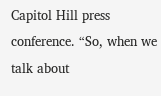Capitol Hill press conference. “So, when we talk about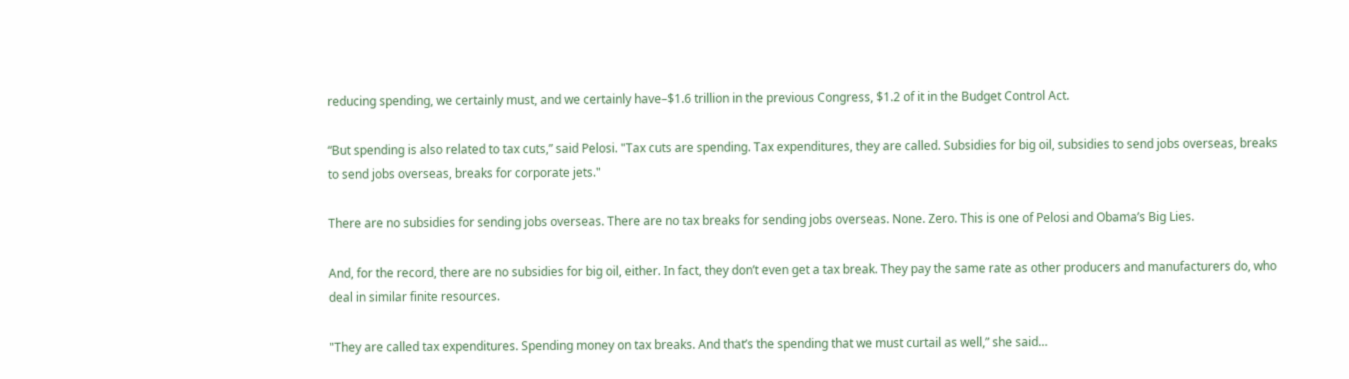reducing spending, we certainly must, and we certainly have–$1.6 trillion in the previous Congress, $1.2 of it in the Budget Control Act.

“But spending is also related to tax cuts,” said Pelosi. "Tax cuts are spending. Tax expenditures, they are called. Subsidies for big oil, subsidies to send jobs overseas, breaks to send jobs overseas, breaks for corporate jets."

There are no subsidies for sending jobs overseas. There are no tax breaks for sending jobs overseas. None. Zero. This is one of Pelosi and Obama’s Big Lies.

And, for the record, there are no subsidies for big oil, either. In fact, they don’t even get a tax break. They pay the same rate as other producers and manufacturers do, who deal in similar finite resources.

"They are called tax expenditures. Spending money on tax breaks. And that’s the spending that we must curtail as well,” she said…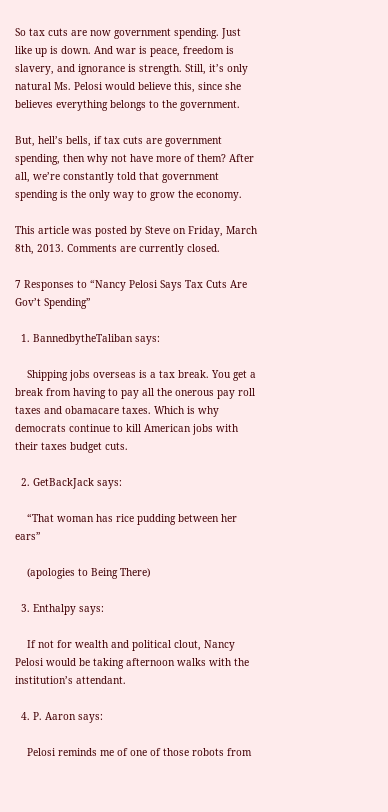So tax cuts are now government spending. Just like up is down. And war is peace, freedom is slavery, and ignorance is strength. Still, it’s only natural Ms. Pelosi would believe this, since she believes everything belongs to the government.

But, hell’s bells, if tax cuts are government spending, then why not have more of them? After all, we’re constantly told that government spending is the only way to grow the economy.

This article was posted by Steve on Friday, March 8th, 2013. Comments are currently closed.

7 Responses to “Nancy Pelosi Says Tax Cuts Are Gov’t Spending”

  1. BannedbytheTaliban says:

    Shipping jobs overseas is a tax break. You get a break from having to pay all the onerous pay roll taxes and obamacare taxes. Which is why democrats continue to kill American jobs with their taxes budget cuts.

  2. GetBackJack says:

    “That woman has rice pudding between her ears”

    (apologies to Being There)

  3. Enthalpy says:

    If not for wealth and political clout, Nancy Pelosi would be taking afternoon walks with the institution’s attendant.

  4. P. Aaron says:

    Pelosi reminds me of one of those robots from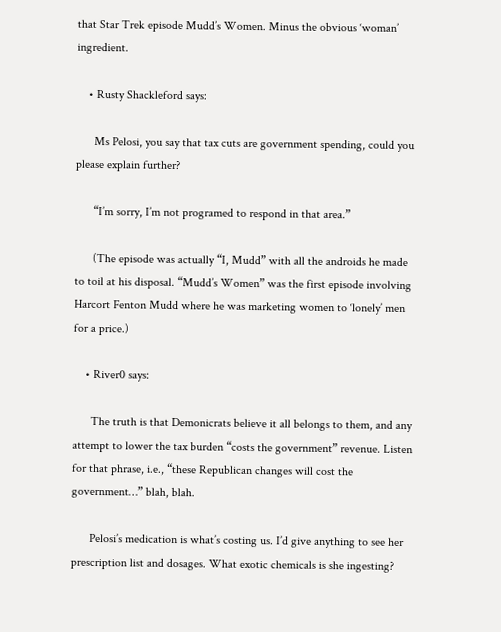that Star Trek episode Mudd’s Women. Minus the obvious ‘woman’ ingredient.

    • Rusty Shackleford says:

      Ms Pelosi, you say that tax cuts are government spending, could you please explain further?

      “I’m sorry, I’m not programed to respond in that area.”

      (The episode was actually “I, Mudd” with all the androids he made to toil at his disposal. “Mudd’s Women” was the first episode involving Harcort Fenton Mudd where he was marketing women to ‘lonely’ men for a price.)

    • River0 says:

      The truth is that Demonicrats believe it all belongs to them, and any attempt to lower the tax burden “costs the government” revenue. Listen for that phrase, i.e., “these Republican changes will cost the government…” blah, blah.

      Pelosi’s medication is what’s costing us. I’d give anything to see her prescription list and dosages. What exotic chemicals is she ingesting?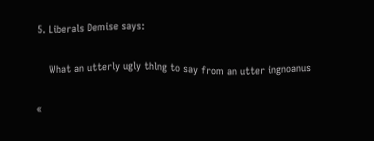5. Liberals Demise says:

    What an utterly ugly thlng to say from an utter ingnoanus

«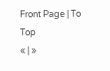Front Page | To Top
« | »